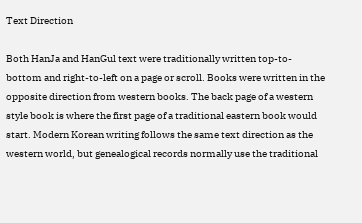Text Direction

Both HanJa and HanGul text were traditionally written top-to-bottom and right-to-left on a page or scroll. Books were written in the opposite direction from western books. The back page of a western style book is where the first page of a traditional eastern book would start. Modern Korean writing follows the same text direction as the western world, but genealogical records normally use the traditional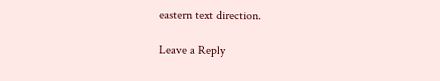eastern text direction.

Leave a Reply